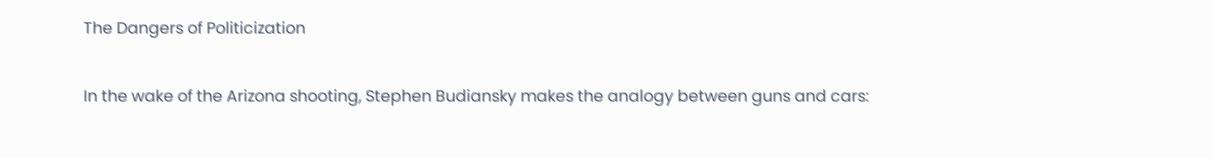The Dangers of Politicization

In the wake of the Arizona shooting, Stephen Budiansky makes the analogy between guns and cars: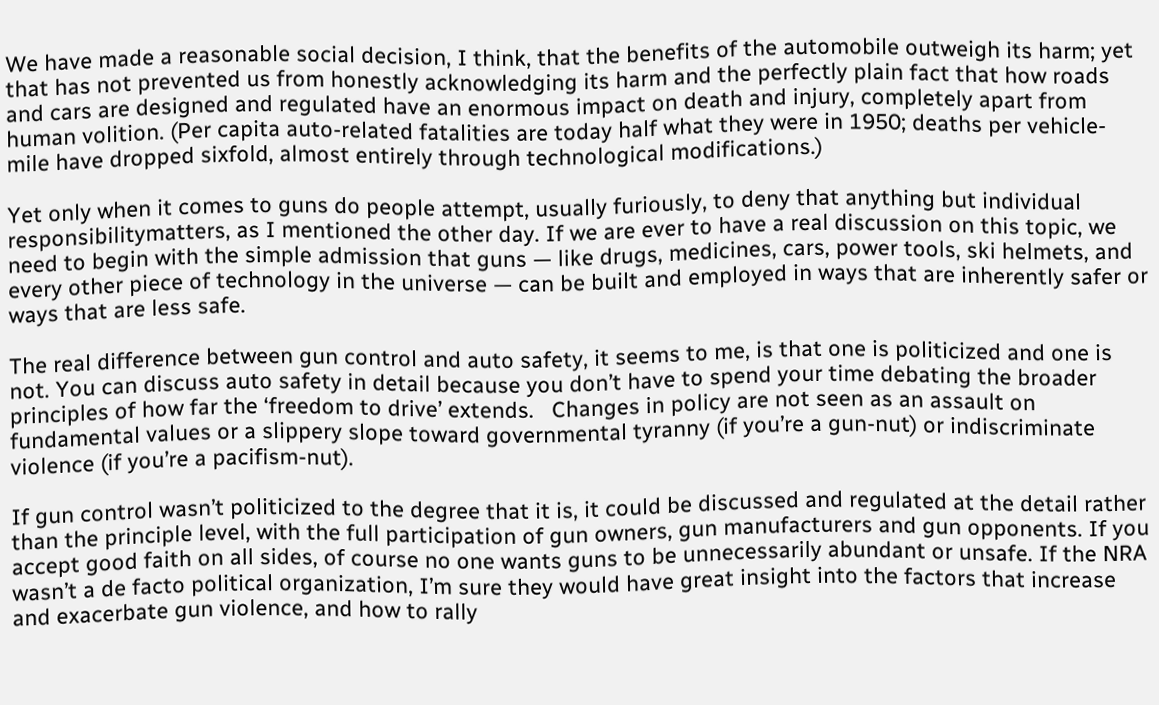We have made a reasonable social decision, I think, that the benefits of the automobile outweigh its harm; yet that has not prevented us from honestly acknowledging its harm and the perfectly plain fact that how roads and cars are designed and regulated have an enormous impact on death and injury, completely apart from human volition. (Per capita auto-related fatalities are today half what they were in 1950; deaths per vehicle-mile have dropped sixfold, almost entirely through technological modifications.)

Yet only when it comes to guns do people attempt, usually furiously, to deny that anything but individual responsibilitymatters, as I mentioned the other day. If we are ever to have a real discussion on this topic, we need to begin with the simple admission that guns — like drugs, medicines, cars, power tools, ski helmets, and every other piece of technology in the universe — can be built and employed in ways that are inherently safer or ways that are less safe.

The real difference between gun control and auto safety, it seems to me, is that one is politicized and one is not. You can discuss auto safety in detail because you don’t have to spend your time debating the broader principles of how far the ‘freedom to drive’ extends.   Changes in policy are not seen as an assault on fundamental values or a slippery slope toward governmental tyranny (if you’re a gun-nut) or indiscriminate violence (if you’re a pacifism-nut).

If gun control wasn’t politicized to the degree that it is, it could be discussed and regulated at the detail rather than the principle level, with the full participation of gun owners, gun manufacturers and gun opponents. If you accept good faith on all sides, of course no one wants guns to be unnecessarily abundant or unsafe. If the NRA wasn’t a de facto political organization, I’m sure they would have great insight into the factors that increase and exacerbate gun violence, and how to rally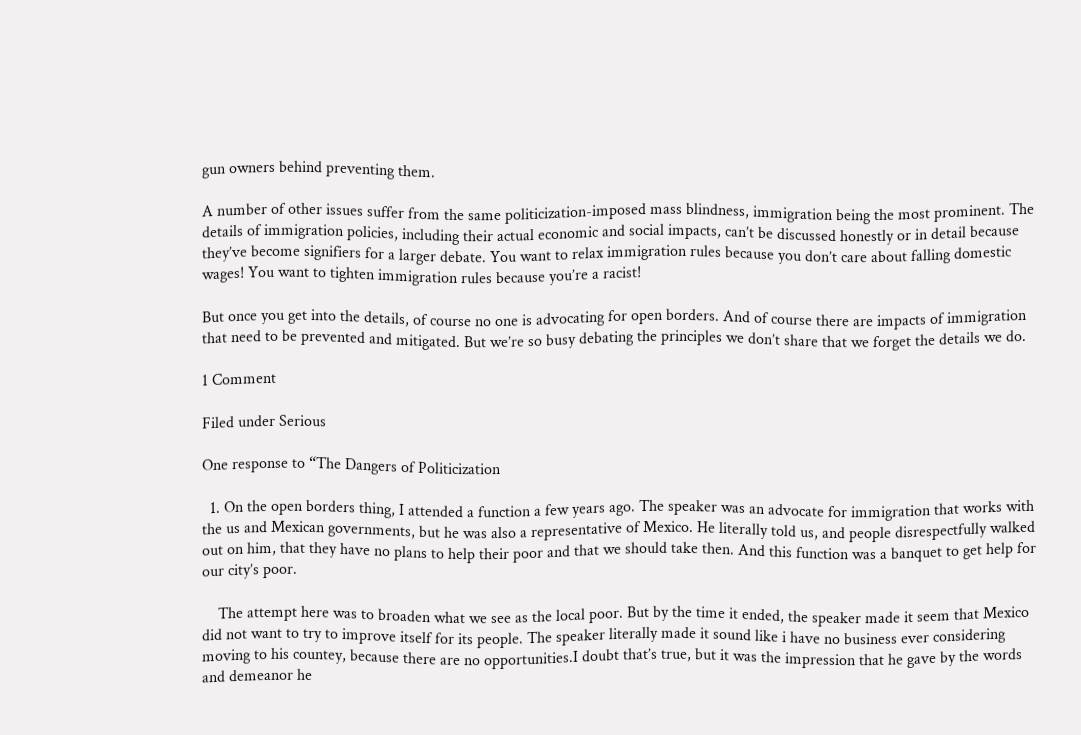gun owners behind preventing them.

A number of other issues suffer from the same politicization-imposed mass blindness, immigration being the most prominent. The details of immigration policies, including their actual economic and social impacts, can’t be discussed honestly or in detail because they’ve become signifiers for a larger debate. You want to relax immigration rules because you don’t care about falling domestic wages! You want to tighten immigration rules because you’re a racist!

But once you get into the details, of course no one is advocating for open borders. And of course there are impacts of immigration that need to be prevented and mitigated. But we’re so busy debating the principles we don’t share that we forget the details we do.

1 Comment

Filed under Serious

One response to “The Dangers of Politicization

  1. On the open borders thing, I attended a function a few years ago. The speaker was an advocate for immigration that works with the us and Mexican governments, but he was also a representative of Mexico. He literally told us, and people disrespectfully walked out on him, that they have no plans to help their poor and that we should take then. And this function was a banquet to get help for our city’s poor.

    The attempt here was to broaden what we see as the local poor. But by the time it ended, the speaker made it seem that Mexico did not want to try to improve itself for its people. The speaker literally made it sound like i have no business ever considering moving to his countey, because there are no opportunities.I doubt that’s true, but it was the impression that he gave by the words and demeanor he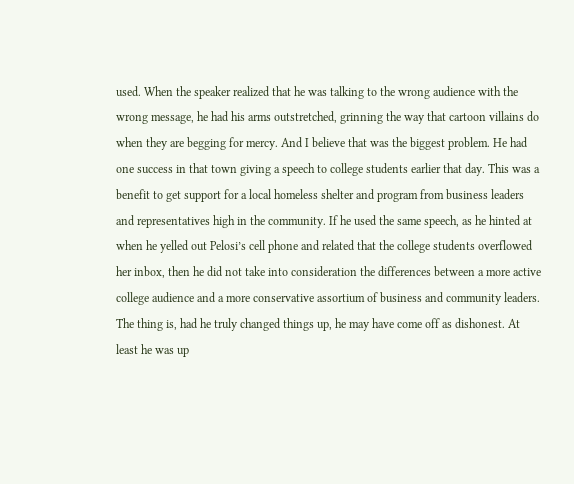used. When the speaker realized that he was talking to the wrong audience with the wrong message, he had his arms outstretched, grinning the way that cartoon villains do when they are begging for mercy. And I believe that was the biggest problem. He had one success in that town giving a speech to college students earlier that day. This was a benefit to get support for a local homeless shelter and program from business leaders and representatives high in the community. If he used the same speech, as he hinted at when he yelled out Pelosi’s cell phone and related that the college students overflowed her inbox, then he did not take into consideration the differences between a more active college audience and a more conservative assortium of business and community leaders. The thing is, had he truly changed things up, he may have come off as dishonest. At least he was up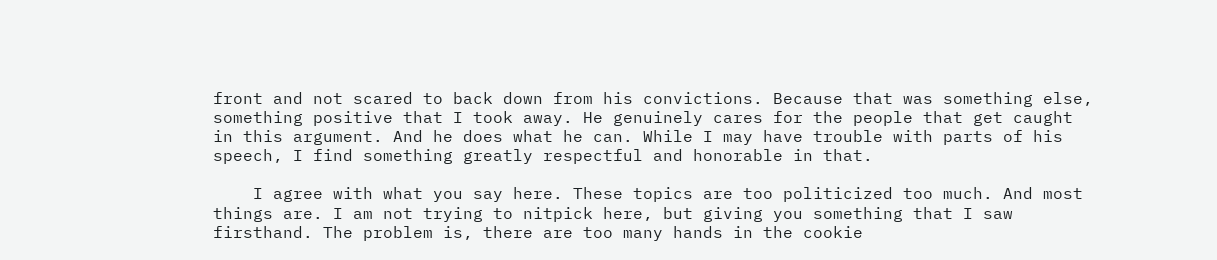front and not scared to back down from his convictions. Because that was something else, something positive that I took away. He genuinely cares for the people that get caught in this argument. And he does what he can. While I may have trouble with parts of his speech, I find something greatly respectful and honorable in that.

    I agree with what you say here. These topics are too politicized too much. And most things are. I am not trying to nitpick here, but giving you something that I saw firsthand. The problem is, there are too many hands in the cookie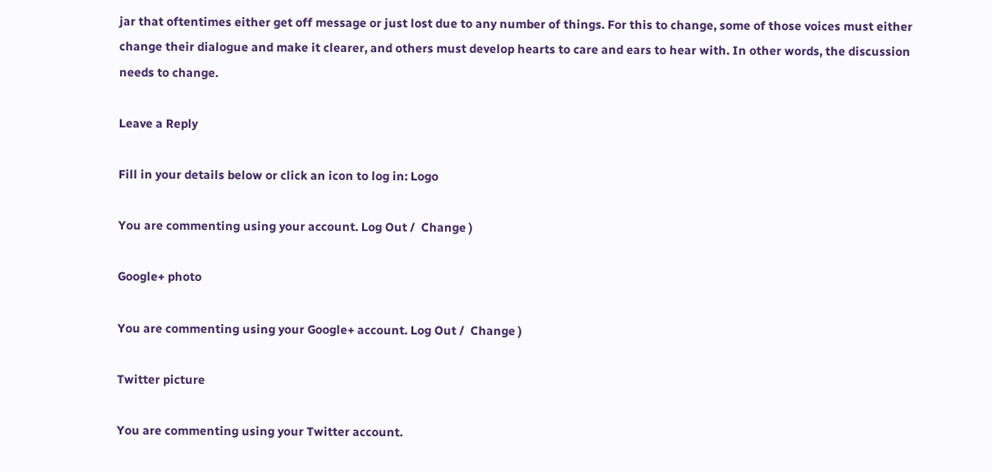jar that oftentimes either get off message or just lost due to any number of things. For this to change, some of those voices must either change their dialogue and make it clearer, and others must develop hearts to care and ears to hear with. In other words, the discussion needs to change.

Leave a Reply

Fill in your details below or click an icon to log in: Logo

You are commenting using your account. Log Out /  Change )

Google+ photo

You are commenting using your Google+ account. Log Out /  Change )

Twitter picture

You are commenting using your Twitter account.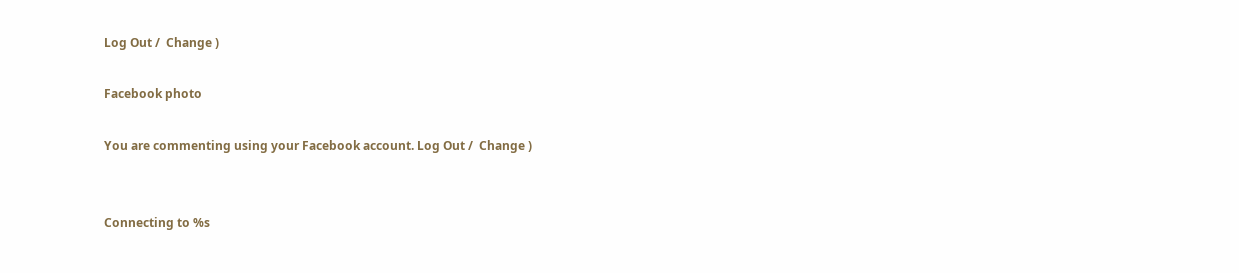Log Out /  Change )

Facebook photo

You are commenting using your Facebook account. Log Out /  Change )


Connecting to %s